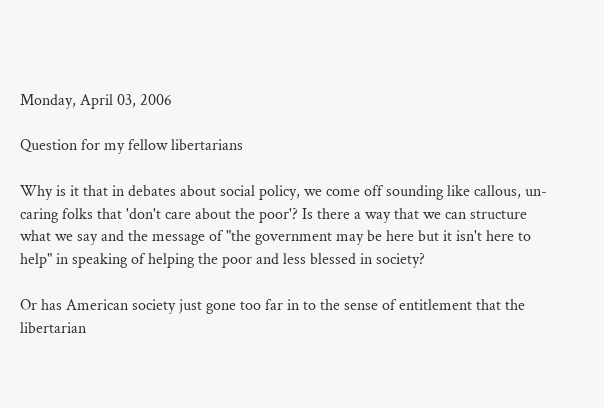Monday, April 03, 2006

Question for my fellow libertarians

Why is it that in debates about social policy, we come off sounding like callous, un-caring folks that 'don't care about the poor'? Is there a way that we can structure what we say and the message of "the government may be here but it isn't here to help" in speaking of helping the poor and less blessed in society?

Or has American society just gone too far in to the sense of entitlement that the libertarian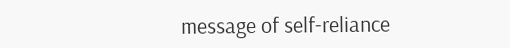message of self-reliance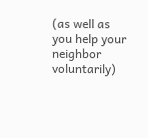(as well as you help your neighbor voluntarily)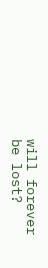will forever be lost?